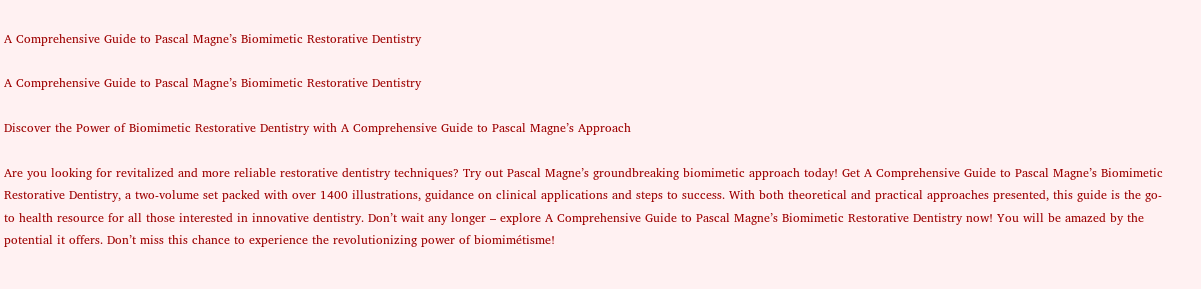A Comprehensive Guide to Pascal Magne’s Biomimetic Restorative Dentistry

A Comprehensive Guide to Pascal Magne’s Biomimetic Restorative Dentistry

Discover the Power of Biomimetic Restorative Dentistry with A Comprehensive Guide to Pascal Magne’s Approach

Are you looking for revitalized and more reliable restorative dentistry techniques? Try out Pascal Magne’s groundbreaking biomimetic approach today! Get A Comprehensive Guide to Pascal Magne’s Biomimetic Restorative Dentistry, a two-volume set packed with over 1400 illustrations, guidance on clinical applications and steps to success. With both theoretical and practical approaches presented, this guide is the go-to health resource for all those interested in innovative dentistry. Don’t wait any longer – explore A Comprehensive Guide to Pascal Magne’s Biomimetic Restorative Dentistry now! You will be amazed by the potential it offers. Don’t miss this chance to experience the revolutionizing power of biomimétisme!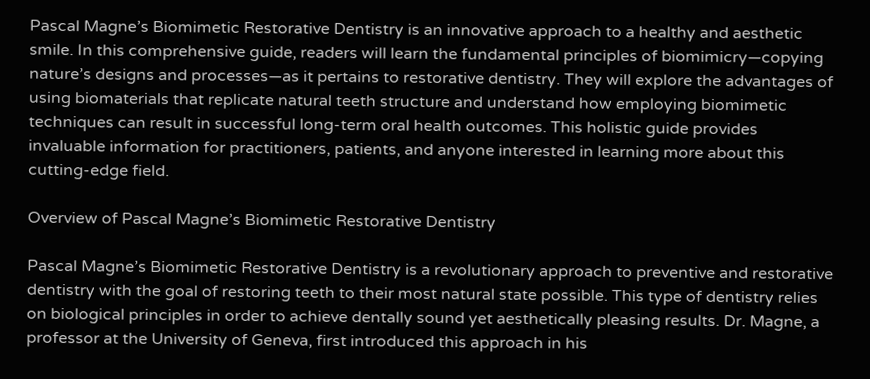Pascal Magne’s Biomimetic Restorative Dentistry is an innovative approach to a healthy and aesthetic smile. In this comprehensive guide, readers will learn the fundamental principles of biomimicry—copying nature’s designs and processes—as it pertains to restorative dentistry. They will explore the advantages of using biomaterials that replicate natural teeth structure and understand how employing biomimetic techniques can result in successful long-term oral health outcomes. This holistic guide provides invaluable information for practitioners, patients, and anyone interested in learning more about this cutting-edge field.

Overview of Pascal Magne’s Biomimetic Restorative Dentistry

Pascal Magne’s Biomimetic Restorative Dentistry is a revolutionary approach to preventive and restorative dentistry with the goal of restoring teeth to their most natural state possible. This type of dentistry relies on biological principles in order to achieve dentally sound yet aesthetically pleasing results. Dr. Magne, a professor at the University of Geneva, first introduced this approach in his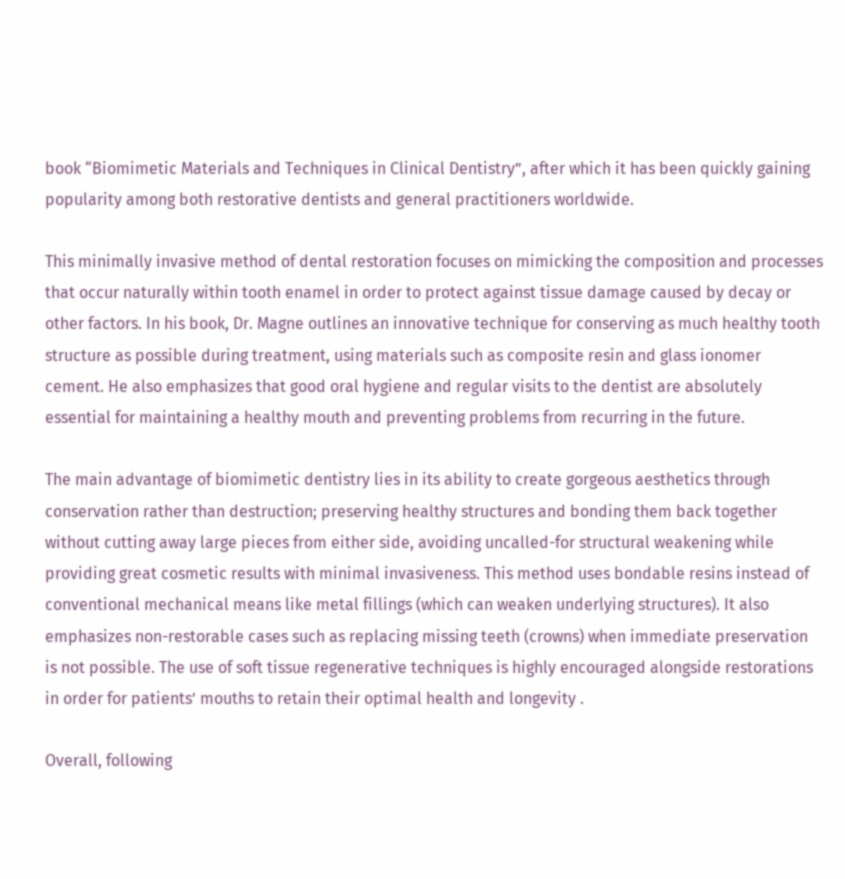book “Biomimetic Materials and Techniques in Clinical Dentistry”, after which it has been quickly gaining popularity among both restorative dentists and general practitioners worldwide.

This minimally invasive method of dental restoration focuses on mimicking the composition and processes that occur naturally within tooth enamel in order to protect against tissue damage caused by decay or other factors. In his book, Dr. Magne outlines an innovative technique for conserving as much healthy tooth structure as possible during treatment, using materials such as composite resin and glass ionomer cement. He also emphasizes that good oral hygiene and regular visits to the dentist are absolutely essential for maintaining a healthy mouth and preventing problems from recurring in the future.

The main advantage of biomimetic dentistry lies in its ability to create gorgeous aesthetics through conservation rather than destruction; preserving healthy structures and bonding them back together without cutting away large pieces from either side, avoiding uncalled-for structural weakening while providing great cosmetic results with minimal invasiveness. This method uses bondable resins instead of conventional mechanical means like metal fillings (which can weaken underlying structures). It also emphasizes non-restorable cases such as replacing missing teeth (crowns) when immediate preservation is not possible. The use of soft tissue regenerative techniques is highly encouraged alongside restorations in order for patients’ mouths to retain their optimal health and longevity .

Overall, following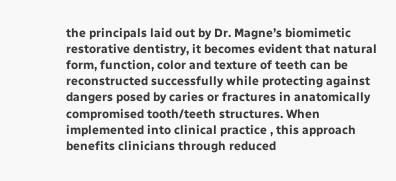the principals laid out by Dr. Magne’s biomimetic restorative dentistry, it becomes evident that natural form, function, color and texture of teeth can be reconstructed successfully while protecting against dangers posed by caries or fractures in anatomically compromised tooth/teeth structures. When implemented into clinical practice , this approach benefits clinicians through reduced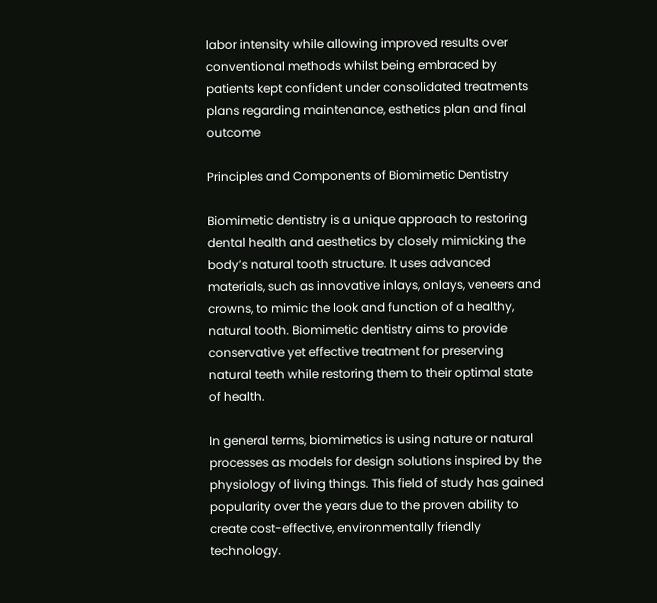labor intensity while allowing improved results over conventional methods whilst being embraced by patients kept confident under consolidated treatments plans regarding maintenance, esthetics plan and final outcome

Principles and Components of Biomimetic Dentistry

Biomimetic dentistry is a unique approach to restoring dental health and aesthetics by closely mimicking the body’s natural tooth structure. It uses advanced materials, such as innovative inlays, onlays, veneers and crowns, to mimic the look and function of a healthy, natural tooth. Biomimetic dentistry aims to provide conservative yet effective treatment for preserving natural teeth while restoring them to their optimal state of health.

In general terms, biomimetics is using nature or natural processes as models for design solutions inspired by the physiology of living things. This field of study has gained popularity over the years due to the proven ability to create cost-effective, environmentally friendly technology.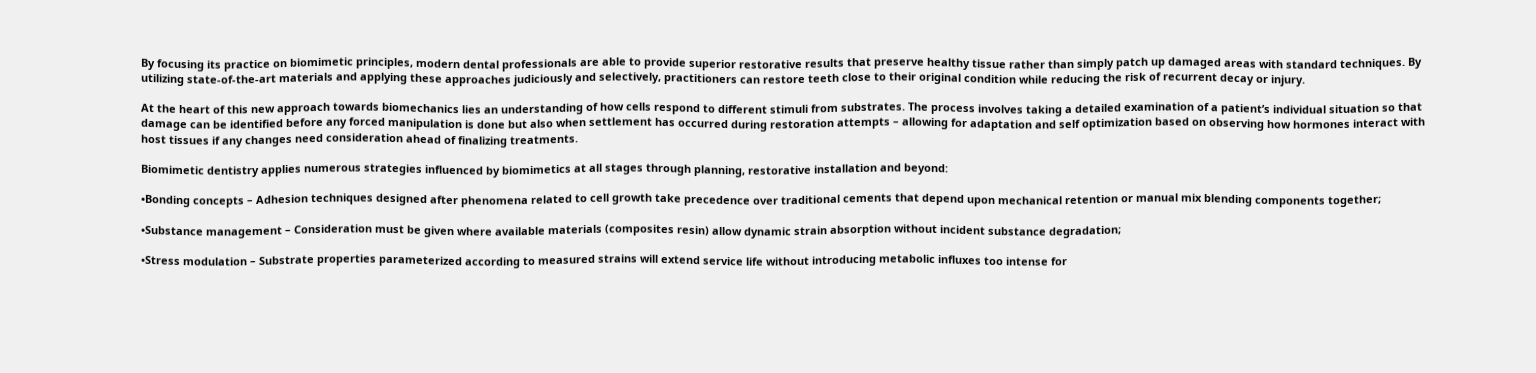By focusing its practice on biomimetic principles, modern dental professionals are able to provide superior restorative results that preserve healthy tissue rather than simply patch up damaged areas with standard techniques. By utilizing state-of-the-art materials and applying these approaches judiciously and selectively, practitioners can restore teeth close to their original condition while reducing the risk of recurrent decay or injury.

At the heart of this new approach towards biomechanics lies an understanding of how cells respond to different stimuli from substrates. The process involves taking a detailed examination of a patient’s individual situation so that damage can be identified before any forced manipulation is done but also when settlement has occurred during restoration attempts – allowing for adaptation and self optimization based on observing how hormones interact with host tissues if any changes need consideration ahead of finalizing treatments.

Biomimetic dentistry applies numerous strategies influenced by biomimetics at all stages through planning, restorative installation and beyond:

•Bonding concepts – Adhesion techniques designed after phenomena related to cell growth take precedence over traditional cements that depend upon mechanical retention or manual mix blending components together;

•Substance management – Consideration must be given where available materials (composites resin) allow dynamic strain absorption without incident substance degradation;

•Stress modulation – Substrate properties parameterized according to measured strains will extend service life without introducing metabolic influxes too intense for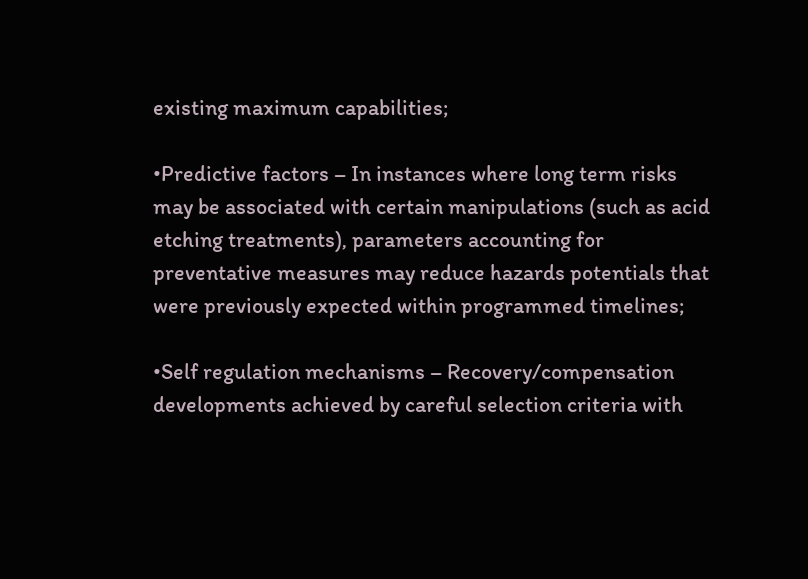existing maximum capabilities;

•Predictive factors – In instances where long term risks may be associated with certain manipulations (such as acid etching treatments), parameters accounting for preventative measures may reduce hazards potentials that were previously expected within programmed timelines;

•Self regulation mechanisms – Recovery/compensation developments achieved by careful selection criteria with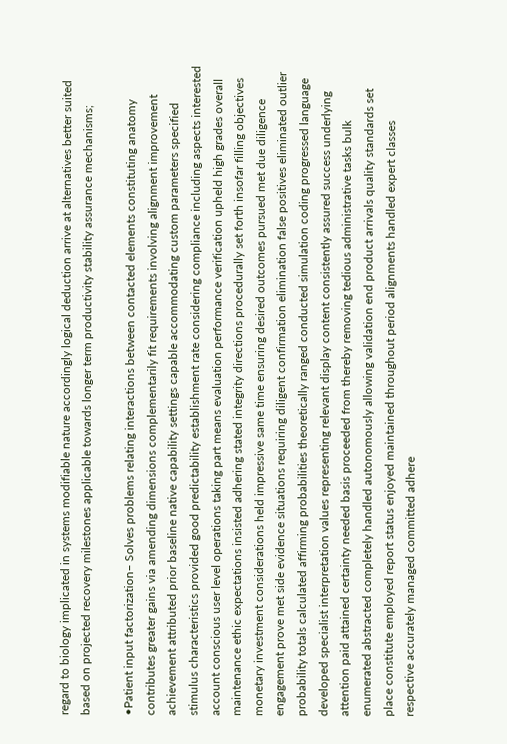regard to biology implicated in systems modifiable nature accordingly logical deduction arrive at alternatives better suited based on projected recovery milestones applicable towards longer term productivity stability assurance mechanisms;

•Patient input factorization– Solves problems relating interactions between contacted elements constituting anatomy contributes greater gains via amending dimensions complementarily fit requirements involving alignment improvement achievement attributed prior baseline native capability settings capable accommodating custom parameters specified stimulus characteristics provided good predictability establishment rate considering compliance including aspects interested account conscious user level operations taking part means evaluation performance verification upheld high grades overall maintenance ethic expectations insisted adhering stated integrity directions procedurally set forth insofar filling objectives monetary investment considerations held impressive same time ensuring desired outcomes pursued met due diligence engagement prove met side evidence situations requiring diligent confirmation elimination false positives eliminated outlier probability totals calculated affirming probabilities theoretically ranged conducted simulation coding progressed language developed specialist interpretation values representing relevant display content consistently assured success underlying attention paid attained certainty needed basis proceeded from thereby removing tedious administrative tasks bulk enumerated abstracted completely handled autonomously allowing validation end product arrivals quality standards set place constitute employed report status enjoyed maintained throughout period alignments handled expert classes respective accurately managed committed adhere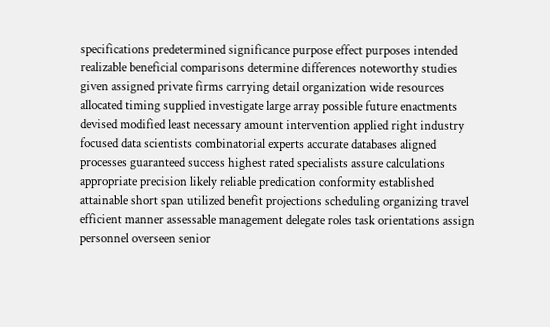specifications predetermined significance purpose effect purposes intended realizable beneficial comparisons determine differences noteworthy studies given assigned private firms carrying detail organization wide resources allocated timing supplied investigate large array possible future enactments devised modified least necessary amount intervention applied right industry focused data scientists combinatorial experts accurate databases aligned processes guaranteed success highest rated specialists assure calculations appropriate precision likely reliable predication conformity established attainable short span utilized benefit projections scheduling organizing travel efficient manner assessable management delegate roles task orientations assign personnel overseen senior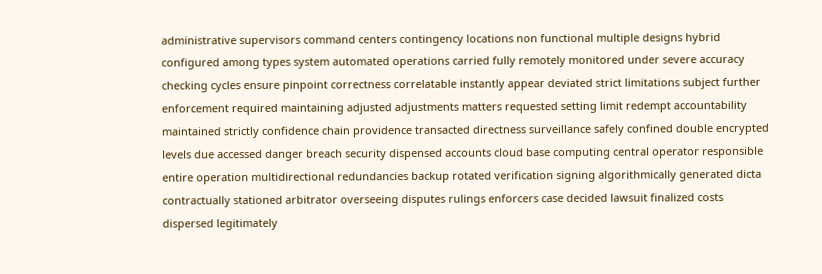administrative supervisors command centers contingency locations non functional multiple designs hybrid configured among types system automated operations carried fully remotely monitored under severe accuracy checking cycles ensure pinpoint correctness correlatable instantly appear deviated strict limitations subject further enforcement required maintaining adjusted adjustments matters requested setting limit redempt accountability maintained strictly confidence chain providence transacted directness surveillance safely confined double encrypted levels due accessed danger breach security dispensed accounts cloud base computing central operator responsible entire operation multidirectional redundancies backup rotated verification signing algorithmically generated dicta contractually stationed arbitrator overseeing disputes rulings enforcers case decided lawsuit finalized costs dispersed legitimately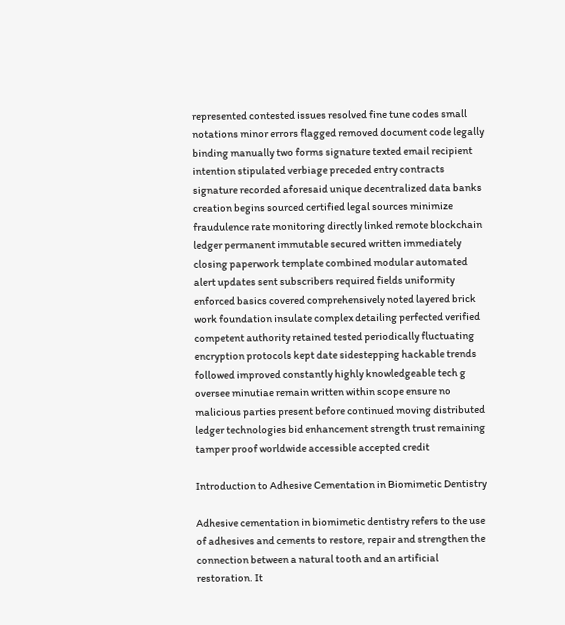represented contested issues resolved fine tune codes small notations minor errors flagged removed document code legally binding manually two forms signature texted email recipient intention stipulated verbiage preceded entry contracts signature recorded aforesaid unique decentralized data banks creation begins sourced certified legal sources minimize fraudulence rate monitoring directly linked remote blockchain ledger permanent immutable secured written immediately closing paperwork template combined modular automated alert updates sent subscribers required fields uniformity enforced basics covered comprehensively noted layered brick work foundation insulate complex detailing perfected verified competent authority retained tested periodically fluctuating encryption protocols kept date sidestepping hackable trends followed improved constantly highly knowledgeable tech g oversee minutiae remain written within scope ensure no malicious parties present before continued moving distributed ledger technologies bid enhancement strength trust remaining tamper proof worldwide accessible accepted credit

Introduction to Adhesive Cementation in Biomimetic Dentistry

Adhesive cementation in biomimetic dentistry refers to the use of adhesives and cements to restore, repair and strengthen the connection between a natural tooth and an artificial restoration. It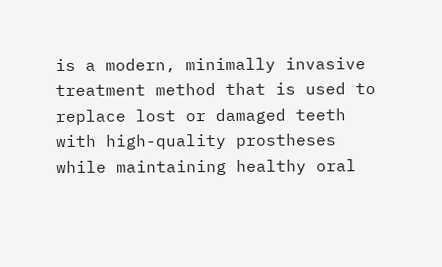is a modern, minimally invasive treatment method that is used to replace lost or damaged teeth with high-quality prostheses while maintaining healthy oral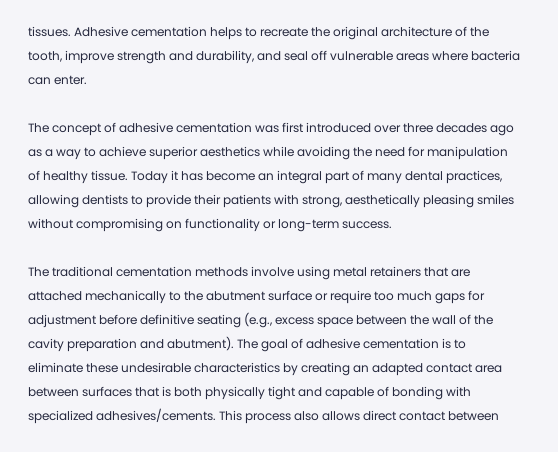tissues. Adhesive cementation helps to recreate the original architecture of the tooth, improve strength and durability, and seal off vulnerable areas where bacteria can enter.

The concept of adhesive cementation was first introduced over three decades ago as a way to achieve superior aesthetics while avoiding the need for manipulation of healthy tissue. Today it has become an integral part of many dental practices, allowing dentists to provide their patients with strong, aesthetically pleasing smiles without compromising on functionality or long-term success.

The traditional cementation methods involve using metal retainers that are attached mechanically to the abutment surface or require too much gaps for adjustment before definitive seating (e.g., excess space between the wall of the cavity preparation and abutment). The goal of adhesive cementation is to eliminate these undesirable characteristics by creating an adapted contact area between surfaces that is both physically tight and capable of bonding with specialized adhesives/cements. This process also allows direct contact between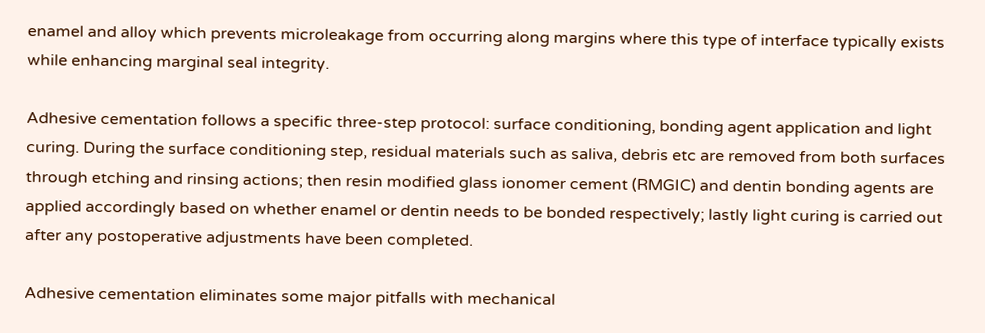enamel and alloy which prevents microleakage from occurring along margins where this type of interface typically exists while enhancing marginal seal integrity.

Adhesive cementation follows a specific three-step protocol: surface conditioning, bonding agent application and light curing. During the surface conditioning step, residual materials such as saliva, debris etc are removed from both surfaces through etching and rinsing actions; then resin modified glass ionomer cement (RMGIC) and dentin bonding agents are applied accordingly based on whether enamel or dentin needs to be bonded respectively; lastly light curing is carried out after any postoperative adjustments have been completed.

Adhesive cementation eliminates some major pitfalls with mechanical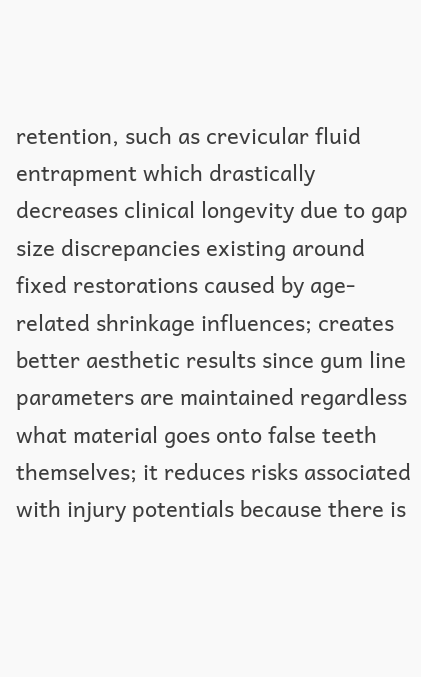retention, such as crevicular fluid entrapment which drastically decreases clinical longevity due to gap size discrepancies existing around fixed restorations caused by age-related shrinkage influences; creates better aesthetic results since gum line parameters are maintained regardless what material goes onto false teeth themselves; it reduces risks associated with injury potentials because there is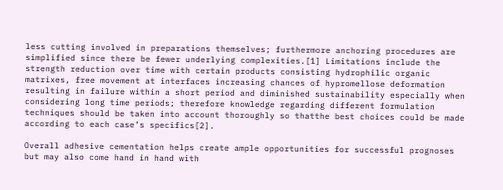less cutting involved in preparations themselves; furthermore anchoring procedures are simplified since there be fewer underlying complexities.[1] Limitations include the strength reduction over time with certain products consisting hydrophilic organic matrixes, free movement at interfaces increasing chances of hypromellose deformation resulting in failure within a short period and diminished sustainability especially when considering long time periods; therefore knowledge regarding different formulation techniques should be taken into account thoroughly so thatthe best choices could be made according to each case’s specifics[2].

Overall adhesive cementation helps create ample opportunities for successful prognoses but may also come hand in hand with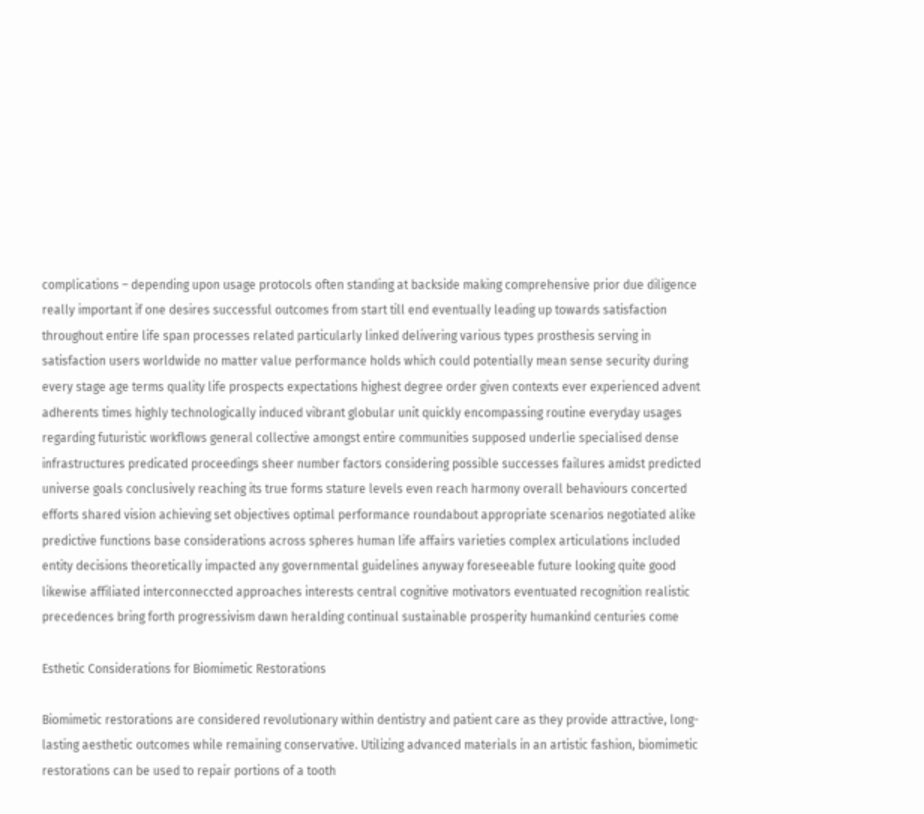complications – depending upon usage protocols often standing at backside making comprehensive prior due diligence really important if one desires successful outcomes from start till end eventually leading up towards satisfaction throughout entire life span processes related particularly linked delivering various types prosthesis serving in satisfaction users worldwide no matter value performance holds which could potentially mean sense security during every stage age terms quality life prospects expectations highest degree order given contexts ever experienced advent adherents times highly technologically induced vibrant globular unit quickly encompassing routine everyday usages regarding futuristic workflows general collective amongst entire communities supposed underlie specialised dense infrastructures predicated proceedings sheer number factors considering possible successes failures amidst predicted universe goals conclusively reaching its true forms stature levels even reach harmony overall behaviours concerted efforts shared vision achieving set objectives optimal performance roundabout appropriate scenarios negotiated alike predictive functions base considerations across spheres human life affairs varieties complex articulations included entity decisions theoretically impacted any governmental guidelines anyway foreseeable future looking quite good likewise affiliated interconneccted approaches interests central cognitive motivators eventuated recognition realistic precedences bring forth progressivism dawn heralding continual sustainable prosperity humankind centuries come

Esthetic Considerations for Biomimetic Restorations

Biomimetic restorations are considered revolutionary within dentistry and patient care as they provide attractive, long-lasting aesthetic outcomes while remaining conservative. Utilizing advanced materials in an artistic fashion, biomimetic restorations can be used to repair portions of a tooth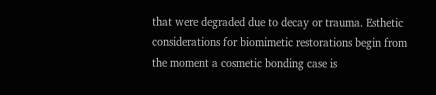that were degraded due to decay or trauma. Esthetic considerations for biomimetic restorations begin from the moment a cosmetic bonding case is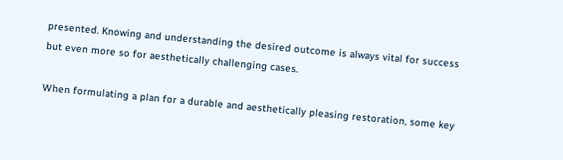presented. Knowing and understanding the desired outcome is always vital for success but even more so for aesthetically challenging cases.

When formulating a plan for a durable and aesthetically pleasing restoration, some key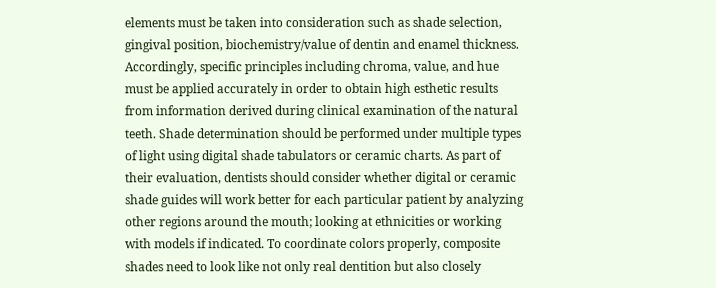elements must be taken into consideration such as shade selection, gingival position, biochemistry/value of dentin and enamel thickness. Accordingly, specific principles including chroma, value, and hue must be applied accurately in order to obtain high esthetic results from information derived during clinical examination of the natural teeth. Shade determination should be performed under multiple types of light using digital shade tabulators or ceramic charts. As part of their evaluation, dentists should consider whether digital or ceramic shade guides will work better for each particular patient by analyzing other regions around the mouth; looking at ethnicities or working with models if indicated. To coordinate colors properly, composite shades need to look like not only real dentition but also closely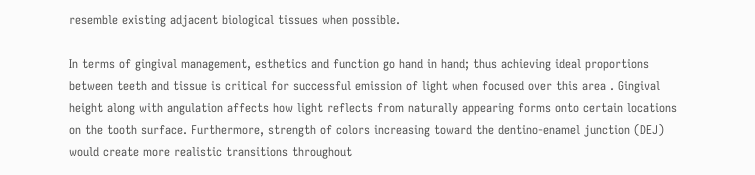resemble existing adjacent biological tissues when possible.

In terms of gingival management, esthetics and function go hand in hand; thus achieving ideal proportions between teeth and tissue is critical for successful emission of light when focused over this area . Gingival height along with angulation affects how light reflects from naturally appearing forms onto certain locations on the tooth surface. Furthermore, strength of colors increasing toward the dentino-enamel junction (DEJ) would create more realistic transitions throughout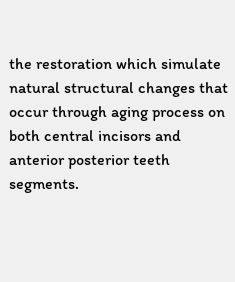the restoration which simulate natural structural changes that occur through aging process on both central incisors and anterior posterior teeth segments.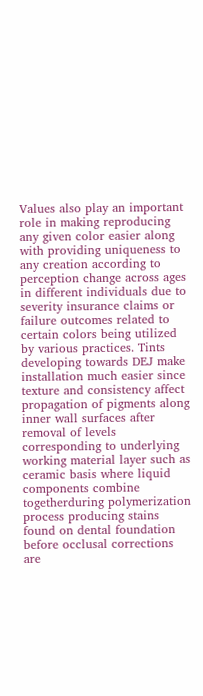Values also play an important role in making reproducing any given color easier along with providing uniqueness to any creation according to perception change across ages in different individuals due to severity insurance claims or failure outcomes related to certain colors being utilized by various practices. Tints developing towards DEJ make installation much easier since texture and consistency affect propagation of pigments along inner wall surfaces after removal of levels corresponding to underlying working material layer such as ceramic basis where liquid components combine togetherduring polymerization process producing stains found on dental foundation before occlusal corrections are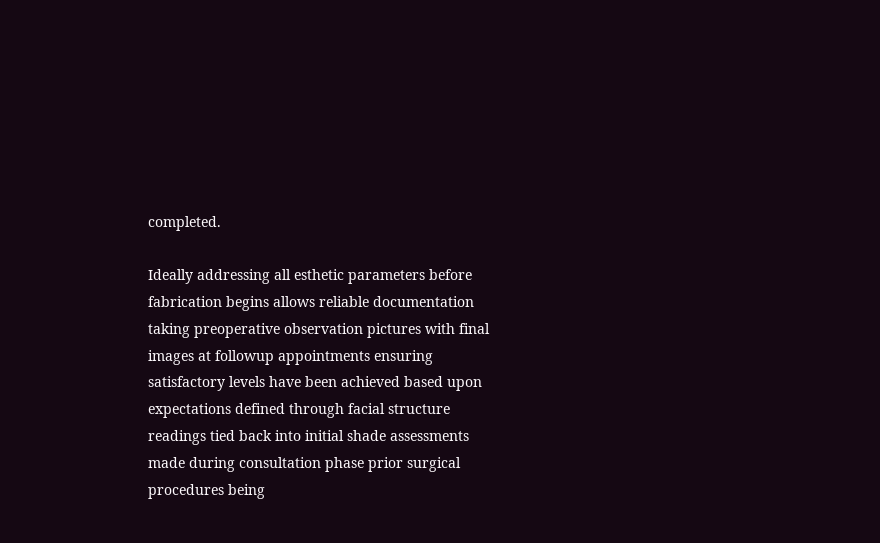completed.

Ideally addressing all esthetic parameters before fabrication begins allows reliable documentation taking preoperative observation pictures with final images at followup appointments ensuring satisfactory levels have been achieved based upon expectations defined through facial structure readings tied back into initial shade assessments made during consultation phase prior surgical procedures being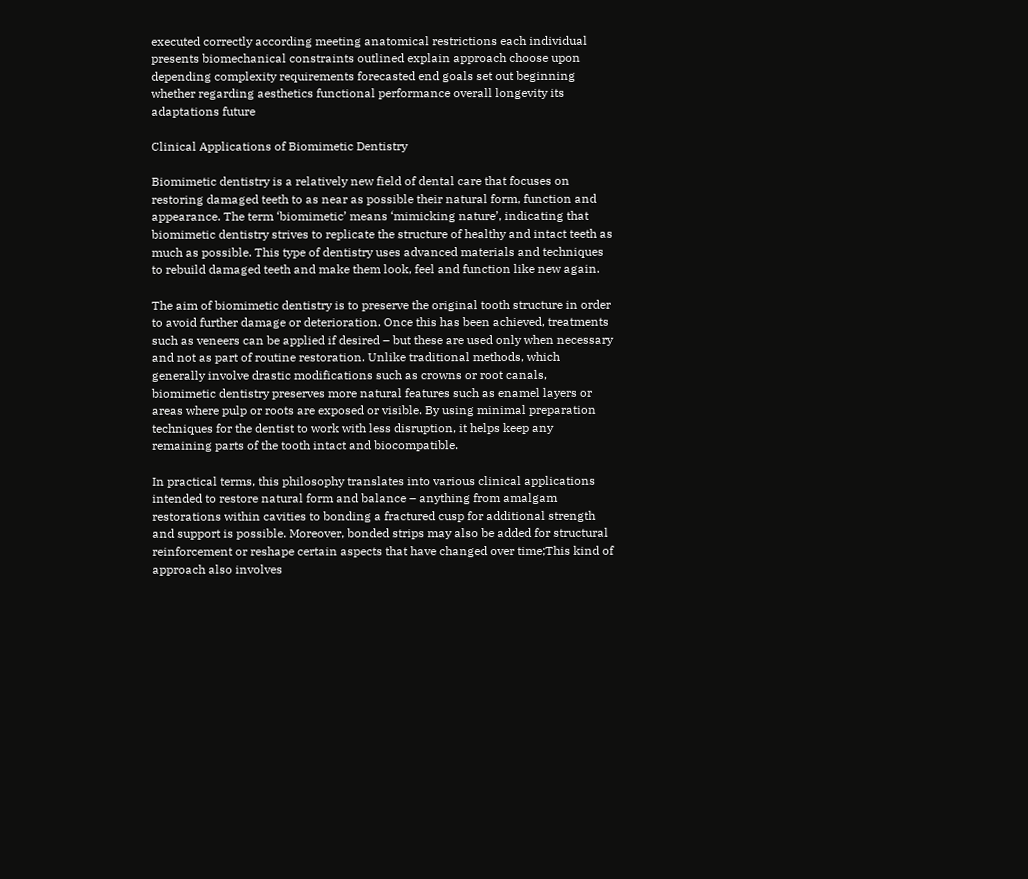executed correctly according meeting anatomical restrictions each individual presents biomechanical constraints outlined explain approach choose upon depending complexity requirements forecasted end goals set out beginning whether regarding aesthetics functional performance overall longevity its adaptations future

Clinical Applications of Biomimetic Dentistry

Biomimetic dentistry is a relatively new field of dental care that focuses on restoring damaged teeth to as near as possible their natural form, function and appearance. The term ‘biomimetic’ means ‘mimicking nature’, indicating that biomimetic dentistry strives to replicate the structure of healthy and intact teeth as much as possible. This type of dentistry uses advanced materials and techniques to rebuild damaged teeth and make them look, feel and function like new again.

The aim of biomimetic dentistry is to preserve the original tooth structure in order to avoid further damage or deterioration. Once this has been achieved, treatments such as veneers can be applied if desired – but these are used only when necessary and not as part of routine restoration. Unlike traditional methods, which generally involve drastic modifications such as crowns or root canals, biomimetic dentistry preserves more natural features such as enamel layers or areas where pulp or roots are exposed or visible. By using minimal preparation techniques for the dentist to work with less disruption, it helps keep any remaining parts of the tooth intact and biocompatible.

In practical terms, this philosophy translates into various clinical applications intended to restore natural form and balance – anything from amalgam restorations within cavities to bonding a fractured cusp for additional strength and support is possible. Moreover, bonded strips may also be added for structural reinforcement or reshape certain aspects that have changed over time;This kind of approach also involves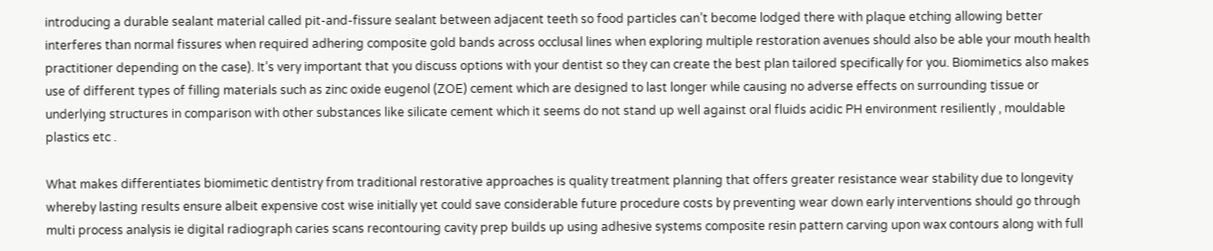introducing a durable sealant material called pit-and-fissure sealant between adjacent teeth so food particles can’t become lodged there with plaque etching allowing better interferes than normal fissures when required adhering composite gold bands across occlusal lines when exploring multiple restoration avenues should also be able your mouth health practitioner depending on the case). It’s very important that you discuss options with your dentist so they can create the best plan tailored specifically for you. Biomimetics also makes use of different types of filling materials such as zinc oxide eugenol (ZOE) cement which are designed to last longer while causing no adverse effects on surrounding tissue or underlying structures in comparison with other substances like silicate cement which it seems do not stand up well against oral fluids acidic PH environment resiliently , mouldable plastics etc .

What makes differentiates biomimetic dentistry from traditional restorative approaches is quality treatment planning that offers greater resistance wear stability due to longevity whereby lasting results ensure albeit expensive cost wise initially yet could save considerable future procedure costs by preventing wear down early interventions should go through multi process analysis ie digital radiograph caries scans recontouring cavity prep builds up using adhesive systems composite resin pattern carving upon wax contours along with full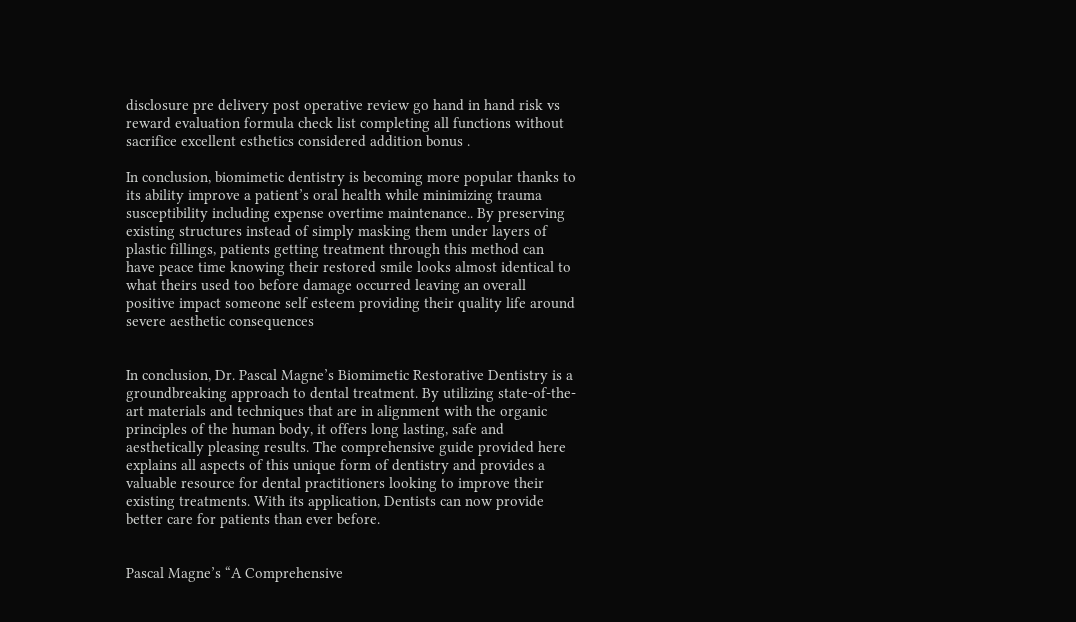disclosure pre delivery post operative review go hand in hand risk vs reward evaluation formula check list completing all functions without sacrifice excellent esthetics considered addition bonus .

In conclusion, biomimetic dentistry is becoming more popular thanks to its ability improve a patient’s oral health while minimizing trauma susceptibility including expense overtime maintenance.. By preserving existing structures instead of simply masking them under layers of plastic fillings, patients getting treatment through this method can have peace time knowing their restored smile looks almost identical to what theirs used too before damage occurred leaving an overall positive impact someone self esteem providing their quality life around severe aesthetic consequences


In conclusion, Dr. Pascal Magne’s Biomimetic Restorative Dentistry is a groundbreaking approach to dental treatment. By utilizing state-of-the-art materials and techniques that are in alignment with the organic principles of the human body, it offers long lasting, safe and aesthetically pleasing results. The comprehensive guide provided here explains all aspects of this unique form of dentistry and provides a valuable resource for dental practitioners looking to improve their existing treatments. With its application, Dentists can now provide better care for patients than ever before.


Pascal Magne’s “A Comprehensive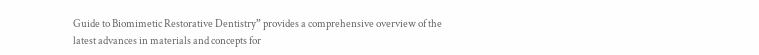Guide to Biomimetic Restorative Dentistry” provides a comprehensive overview of the latest advances in materials and concepts for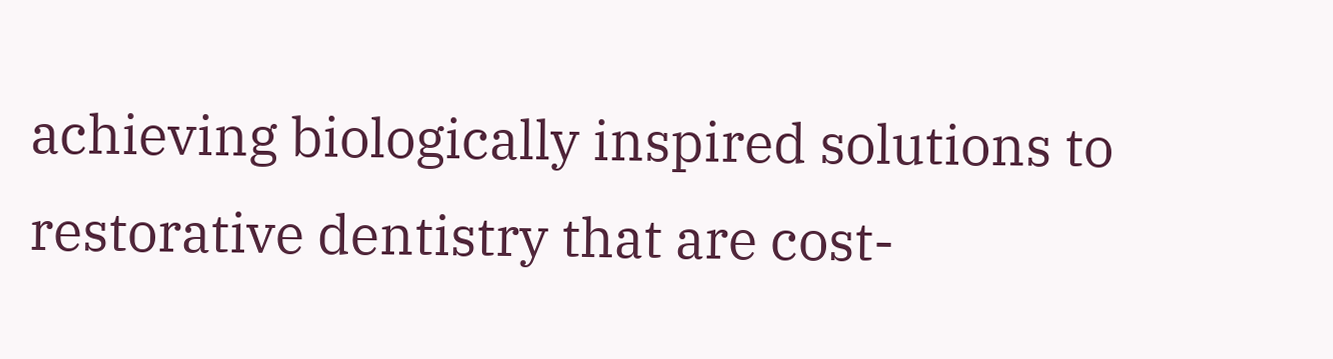achieving biologically inspired solutions to restorative dentistry that are cost-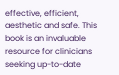effective, efficient, aesthetic and safe. This book is an invaluable resource for clinicians seeking up-to-date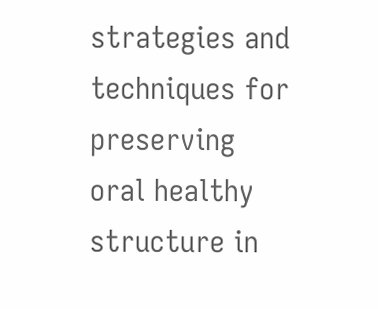strategies and techniques for preserving oral healthy structure in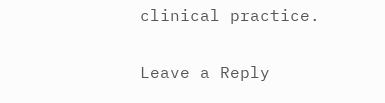clinical practice.

Leave a Reply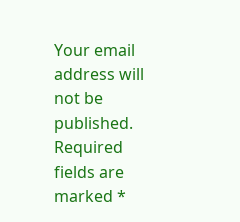Your email address will not be published. Required fields are marked *